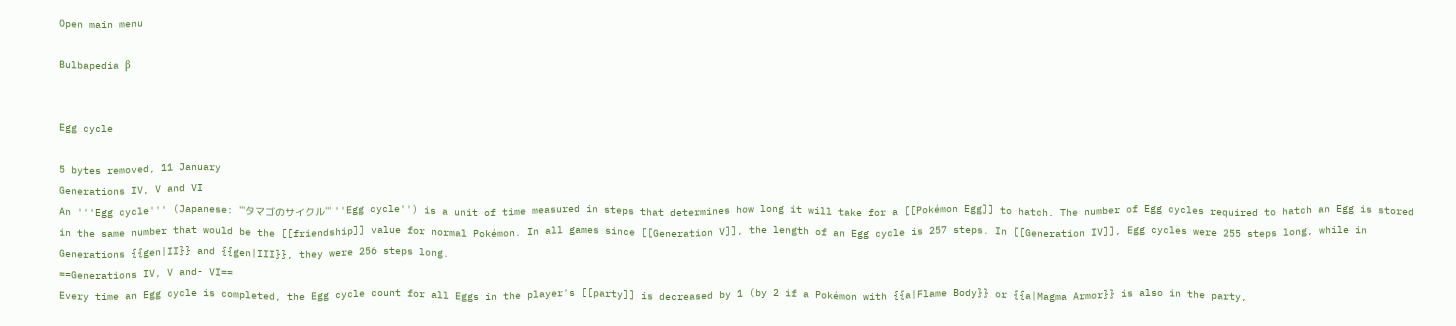Open main menu

Bulbapedia β


Egg cycle

5 bytes removed, 11 January
Generations IV, V and VI
An '''Egg cycle''' (Japanese: '''タマゴのサイクル''' ''Egg cycle'') is a unit of time measured in steps that determines how long it will take for a [[Pokémon Egg]] to hatch. The number of Egg cycles required to hatch an Egg is stored in the same number that would be the [[friendship]] value for normal Pokémon. In all games since [[Generation V]], the length of an Egg cycle is 257 steps. In [[Generation IV]], Egg cycles were 255 steps long, while in Generations {{gen|II}} and {{gen|III}}, they were 256 steps long.
==Generations IV, V and- VI==
Every time an Egg cycle is completed, the Egg cycle count for all Eggs in the player's [[party]] is decreased by 1 (by 2 if a Pokémon with {{a|Flame Body}} or {{a|Magma Armor}} is also in the party,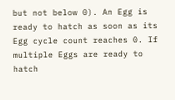but not below 0). An Egg is ready to hatch as soon as its Egg cycle count reaches 0. If multiple Eggs are ready to hatch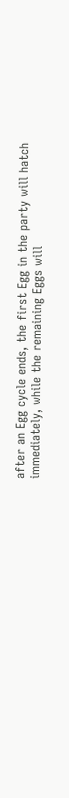after an Egg cycle ends, the first Egg in the party will hatch immediately, while the remaining Eggs will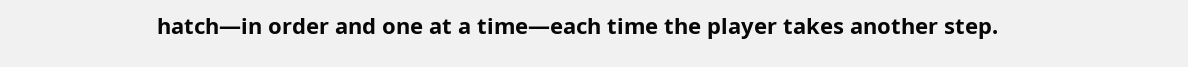hatch—in order and one at a time—each time the player takes another step.